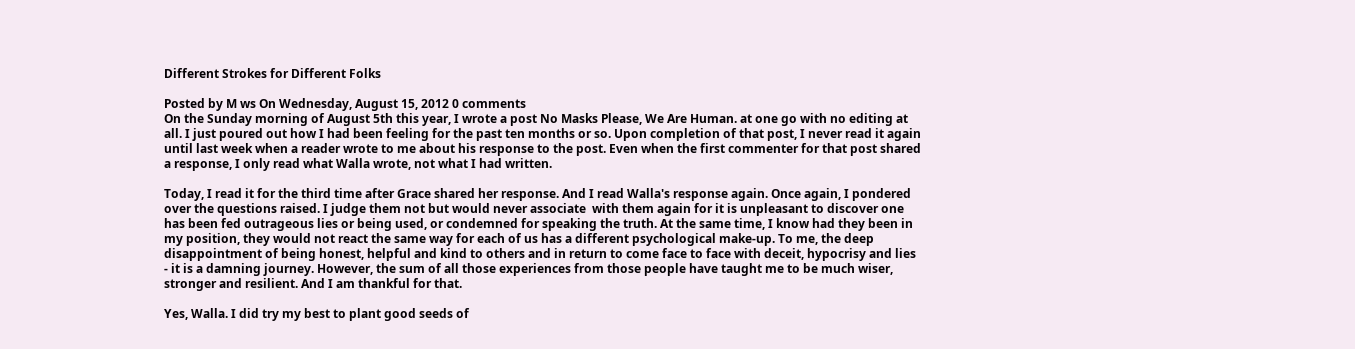Different Strokes for Different Folks

Posted by M ws On Wednesday, August 15, 2012 0 comments
On the Sunday morning of August 5th this year, I wrote a post No Masks Please, We Are Human. at one go with no editing at all. I just poured out how I had been feeling for the past ten months or so. Upon completion of that post, I never read it again until last week when a reader wrote to me about his response to the post. Even when the first commenter for that post shared a response, I only read what Walla wrote, not what I had written.

Today, I read it for the third time after Grace shared her response. And I read Walla's response again. Once again, I pondered over the questions raised. I judge them not but would never associate  with them again for it is unpleasant to discover one has been fed outrageous lies or being used, or condemned for speaking the truth. At the same time, I know had they been in my position, they would not react the same way for each of us has a different psychological make-up. To me, the deep disappointment of being honest, helpful and kind to others and in return to come face to face with deceit, hypocrisy and lies - it is a damning journey. However, the sum of all those experiences from those people have taught me to be much wiser, stronger and resilient. And I am thankful for that.

Yes, Walla. I did try my best to plant good seeds of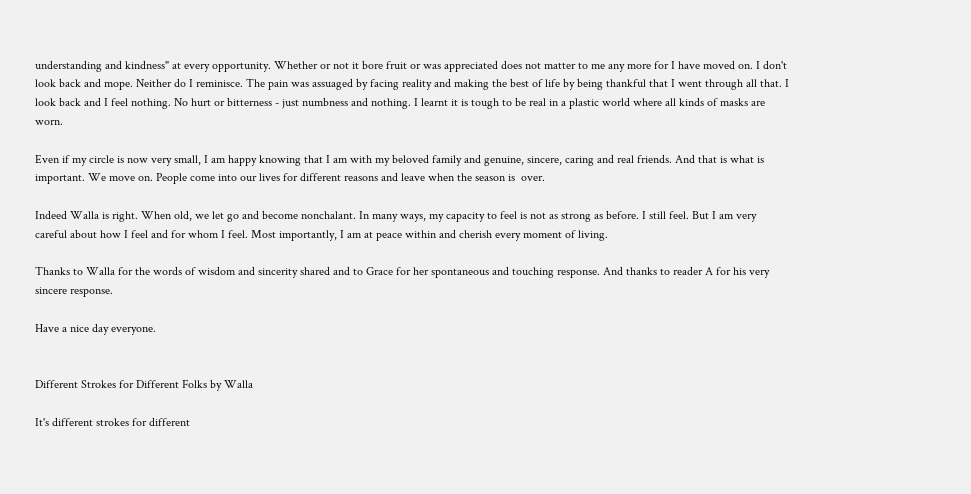understanding and kindness" at every opportunity. Whether or not it bore fruit or was appreciated does not matter to me any more for I have moved on. I don't look back and mope. Neither do I reminisce. The pain was assuaged by facing reality and making the best of life by being thankful that I went through all that. I look back and I feel nothing. No hurt or bitterness - just numbness and nothing. I learnt it is tough to be real in a plastic world where all kinds of masks are worn.

Even if my circle is now very small, I am happy knowing that I am with my beloved family and genuine, sincere, caring and real friends. And that is what is important. We move on. People come into our lives for different reasons and leave when the season is  over.

Indeed Walla is right. When old, we let go and become nonchalant. In many ways, my capacity to feel is not as strong as before. I still feel. But I am very careful about how I feel and for whom I feel. Most importantly, I am at peace within and cherish every moment of living.

Thanks to Walla for the words of wisdom and sincerity shared and to Grace for her spontaneous and touching response. And thanks to reader A for his very sincere response.

Have a nice day everyone.


Different Strokes for Different Folks by Walla

It's different strokes for different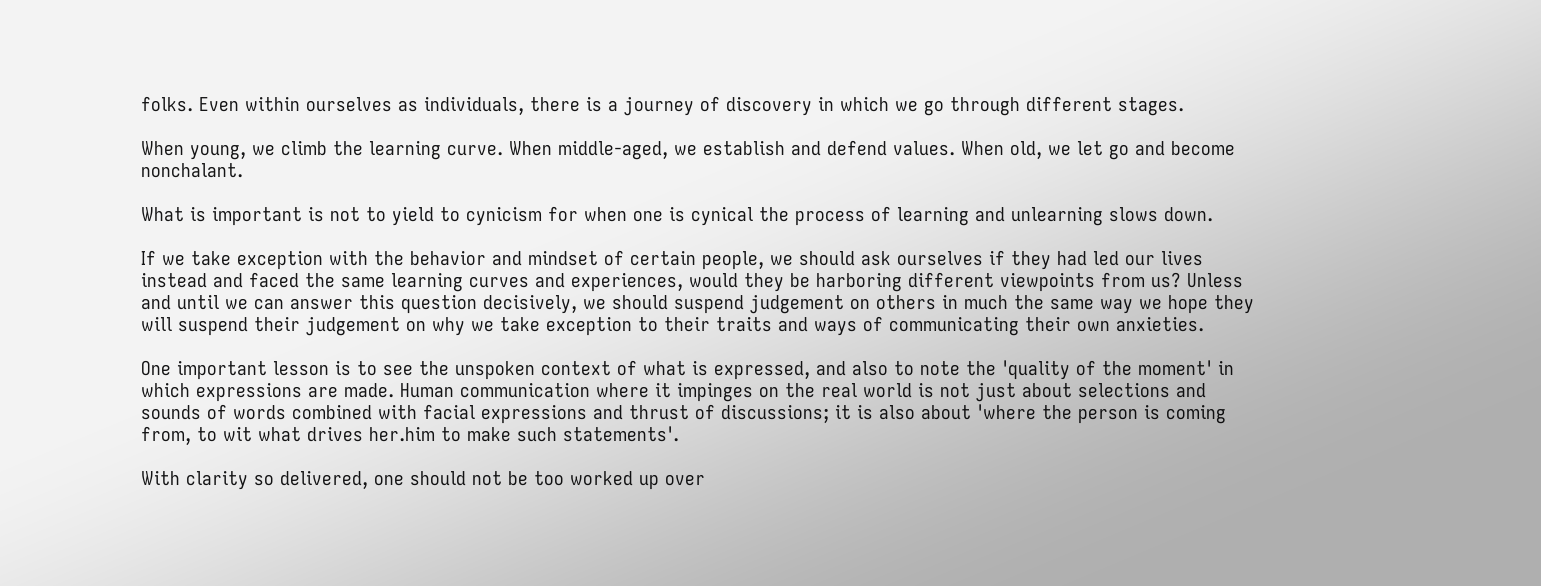folks. Even within ourselves as individuals, there is a journey of discovery in which we go through different stages.

When young, we climb the learning curve. When middle-aged, we establish and defend values. When old, we let go and become nonchalant.

What is important is not to yield to cynicism for when one is cynical the process of learning and unlearning slows down.

If we take exception with the behavior and mindset of certain people, we should ask ourselves if they had led our lives instead and faced the same learning curves and experiences, would they be harboring different viewpoints from us? Unless and until we can answer this question decisively, we should suspend judgement on others in much the same way we hope they will suspend their judgement on why we take exception to their traits and ways of communicating their own anxieties.

One important lesson is to see the unspoken context of what is expressed, and also to note the 'quality of the moment' in which expressions are made. Human communication where it impinges on the real world is not just about selections and sounds of words combined with facial expressions and thrust of discussions; it is also about 'where the person is coming from, to wit what drives her.him to make such statements'.

With clarity so delivered, one should not be too worked up over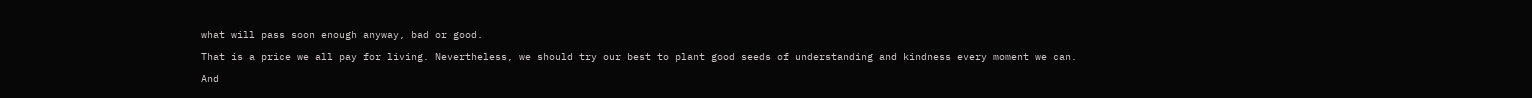what will pass soon enough anyway, bad or good.

That is a price we all pay for living. Nevertheless, we should try our best to plant good seeds of understanding and kindness every moment we can.

And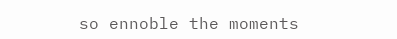so ennoble the moments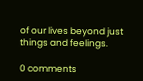of our lives beyond just things and feelings.

0 comments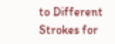to Different Strokes for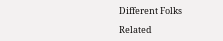Different Folks

Related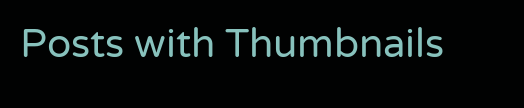Posts with Thumbnails